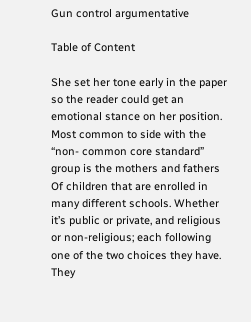Gun control argumentative

Table of Content

She set her tone early in the paper so the reader could get an emotional stance on her position. Most common to side with the “non- common core standard” group is the mothers and fathers Of children that are enrolled in many different schools. Whether it’s public or private, and religious or non-religious; each following one of the two choices they have. They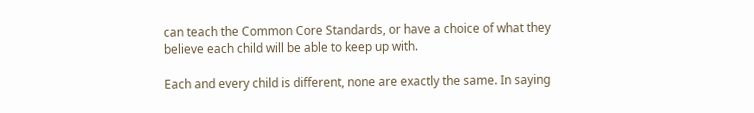can teach the Common Core Standards, or have a choice of what they believe each child will be able to keep up with.

Each and every child is different, none are exactly the same. In saying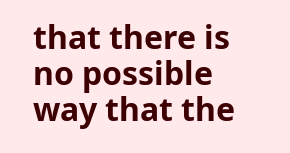that there is no possible way that the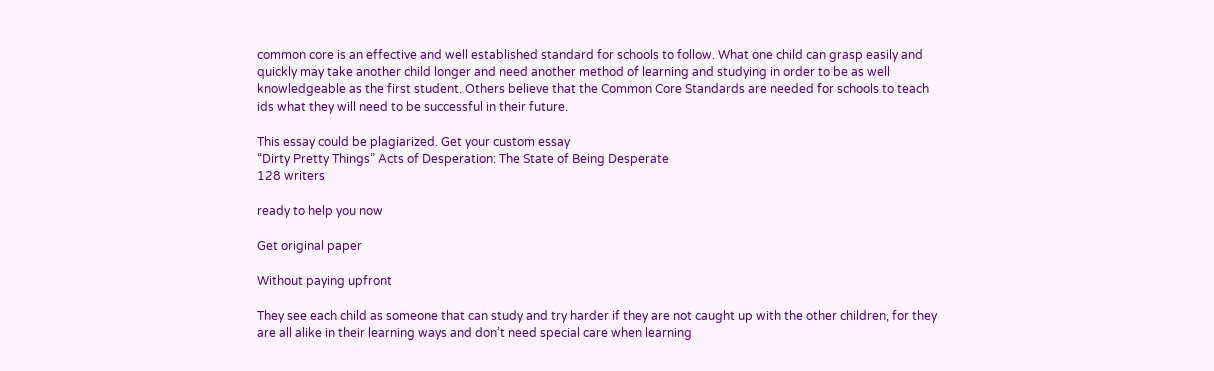common core is an effective and well established standard for schools to follow. What one child can grasp easily and quickly may take another child longer and need another method of learning and studying in order to be as well knowledgeable as the first student. Others believe that the Common Core Standards are needed for schools to teach ids what they will need to be successful in their future.

This essay could be plagiarized. Get your custom essay
“Dirty Pretty Things” Acts of Desperation: The State of Being Desperate
128 writers

ready to help you now

Get original paper

Without paying upfront

They see each child as someone that can study and try harder if they are not caught up with the other children, for they are all alike in their learning ways and don’t need special care when learning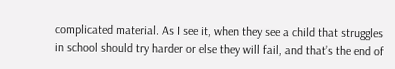complicated material. As I see it, when they see a child that struggles in school should try harder or else they will fail, and that’s the end of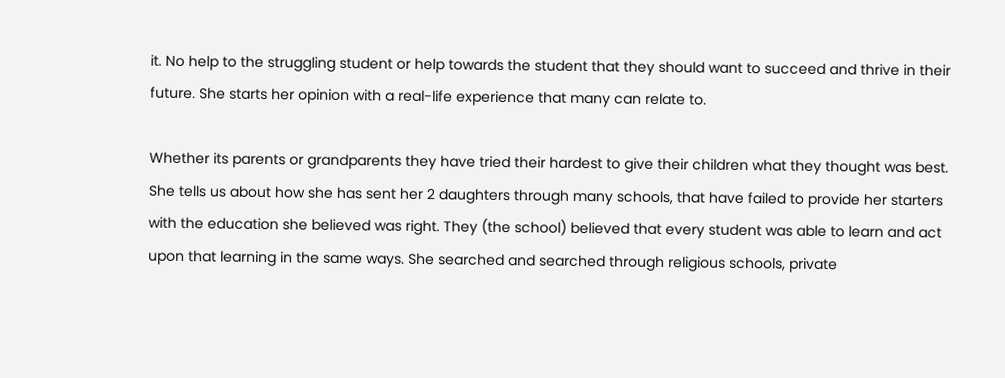it. No help to the struggling student or help towards the student that they should want to succeed and thrive in their future. She starts her opinion with a real-life experience that many can relate to.

Whether its parents or grandparents they have tried their hardest to give their children what they thought was best. She tells us about how she has sent her 2 daughters through many schools, that have failed to provide her starters with the education she believed was right. They (the school) believed that every student was able to learn and act upon that learning in the same ways. She searched and searched through religious schools, private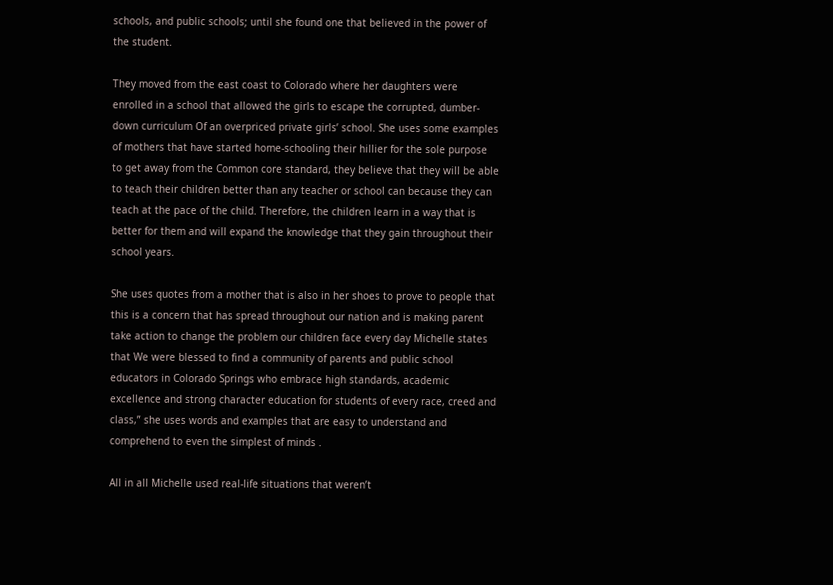schools, and public schools; until she found one that believed in the power of the student.

They moved from the east coast to Colorado where her daughters were enrolled in a school that allowed the girls to escape the corrupted, dumber-down curriculum Of an overpriced private girls’ school. She uses some examples of mothers that have started home-schooling their hillier for the sole purpose to get away from the Common core standard, they believe that they will be able to teach their children better than any teacher or school can because they can teach at the pace of the child. Therefore, the children learn in a way that is better for them and will expand the knowledge that they gain throughout their school years.

She uses quotes from a mother that is also in her shoes to prove to people that this is a concern that has spread throughout our nation and is making parent take action to change the problem our children face every day Michelle states that We were blessed to find a community of parents and public school educators in Colorado Springs who embrace high standards, academic excellence and strong character education for students of every race, creed and class,” she uses words and examples that are easy to understand and comprehend to even the simplest of minds .

All in all Michelle used real-life situations that weren’t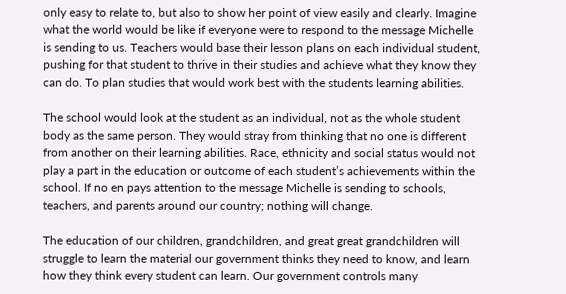only easy to relate to, but also to show her point of view easily and clearly. Imagine what the world would be like if everyone were to respond to the message Michelle is sending to us. Teachers would base their lesson plans on each individual student, pushing for that student to thrive in their studies and achieve what they know they can do. To plan studies that would work best with the students learning abilities.

The school would look at the student as an individual, not as the whole student body as the same person. They would stray from thinking that no one is different from another on their learning abilities. Race, ethnicity and social status would not play a part in the education or outcome of each student’s achievements within the school. If no en pays attention to the message Michelle is sending to schools, teachers, and parents around our country; nothing will change.

The education of our children, grandchildren, and great great grandchildren will struggle to learn the material our government thinks they need to know, and learn how they think every student can learn. Our government controls many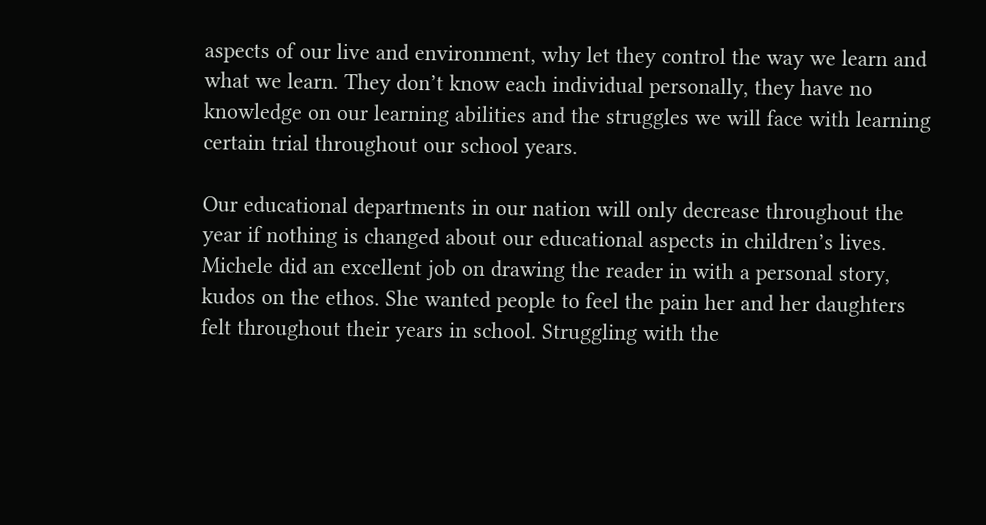aspects of our live and environment, why let they control the way we learn and what we learn. They don’t know each individual personally, they have no knowledge on our learning abilities and the struggles we will face with learning certain trial throughout our school years.

Our educational departments in our nation will only decrease throughout the year if nothing is changed about our educational aspects in children’s lives. Michele did an excellent job on drawing the reader in with a personal story, kudos on the ethos. She wanted people to feel the pain her and her daughters felt throughout their years in school. Struggling with the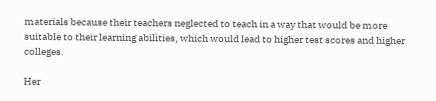materials because their teachers neglected to teach in a way that would be more suitable to their learning abilities, which would lead to higher test scores and higher colleges.

Her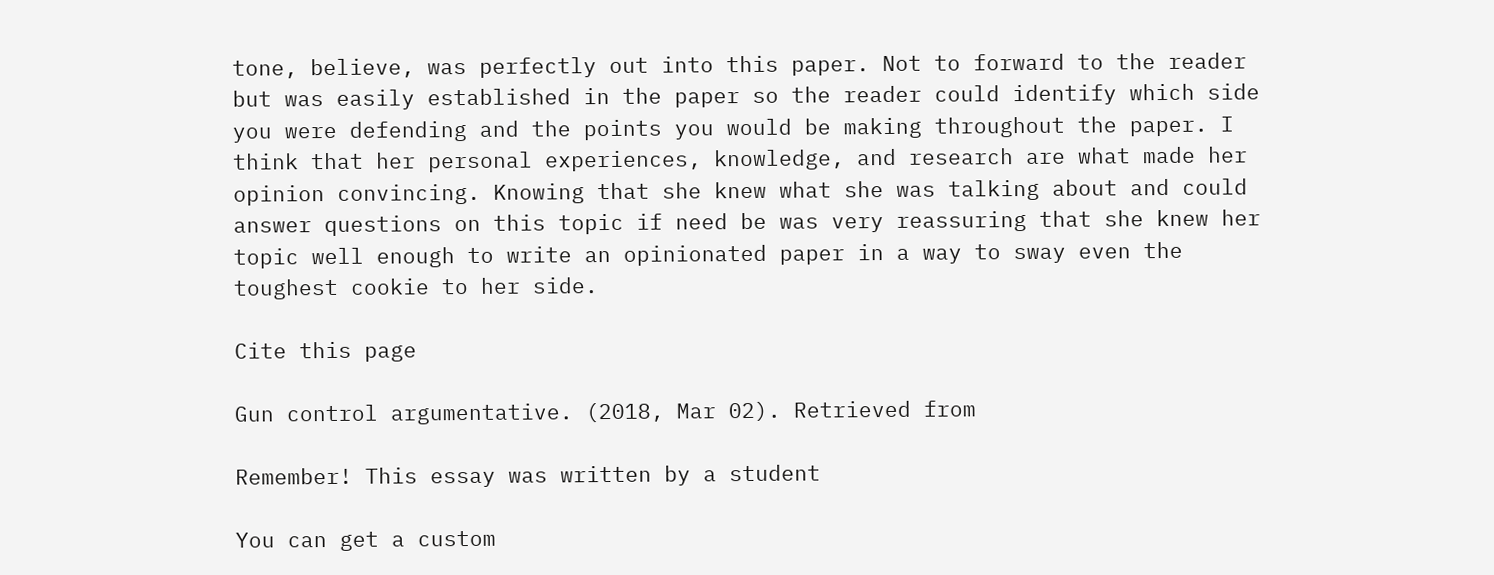tone, believe, was perfectly out into this paper. Not to forward to the reader but was easily established in the paper so the reader could identify which side you were defending and the points you would be making throughout the paper. I think that her personal experiences, knowledge, and research are what made her opinion convincing. Knowing that she knew what she was talking about and could answer questions on this topic if need be was very reassuring that she knew her topic well enough to write an opinionated paper in a way to sway even the toughest cookie to her side.

Cite this page

Gun control argumentative. (2018, Mar 02). Retrieved from

Remember! This essay was written by a student

You can get a custom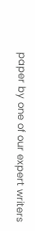paper by one of our expert writers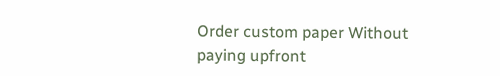Order custom paper Without paying upfront